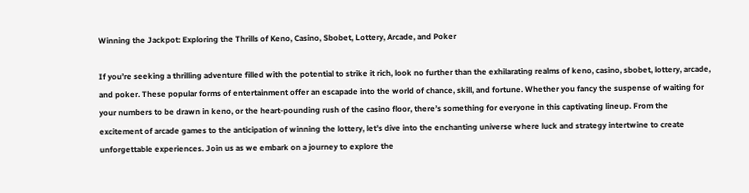Winning the Jackpot: Exploring the Thrills of Keno, Casino, Sbobet, Lottery, Arcade, and Poker

If you’re seeking a thrilling adventure filled with the potential to strike it rich, look no further than the exhilarating realms of keno, casino, sbobet, lottery, arcade, and poker. These popular forms of entertainment offer an escapade into the world of chance, skill, and fortune. Whether you fancy the suspense of waiting for your numbers to be drawn in keno, or the heart-pounding rush of the casino floor, there’s something for everyone in this captivating lineup. From the excitement of arcade games to the anticipation of winning the lottery, let’s dive into the enchanting universe where luck and strategy intertwine to create unforgettable experiences. Join us as we embark on a journey to explore the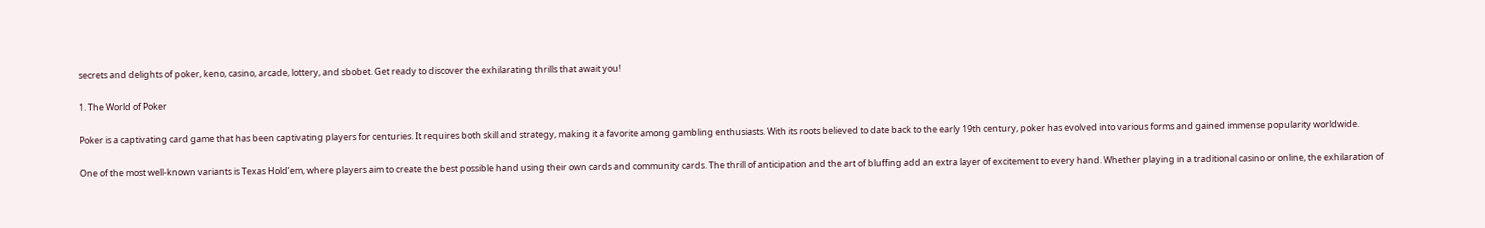secrets and delights of poker, keno, casino, arcade, lottery, and sbobet. Get ready to discover the exhilarating thrills that await you!

1. The World of Poker

Poker is a captivating card game that has been captivating players for centuries. It requires both skill and strategy, making it a favorite among gambling enthusiasts. With its roots believed to date back to the early 19th century, poker has evolved into various forms and gained immense popularity worldwide.

One of the most well-known variants is Texas Hold’em, where players aim to create the best possible hand using their own cards and community cards. The thrill of anticipation and the art of bluffing add an extra layer of excitement to every hand. Whether playing in a traditional casino or online, the exhilaration of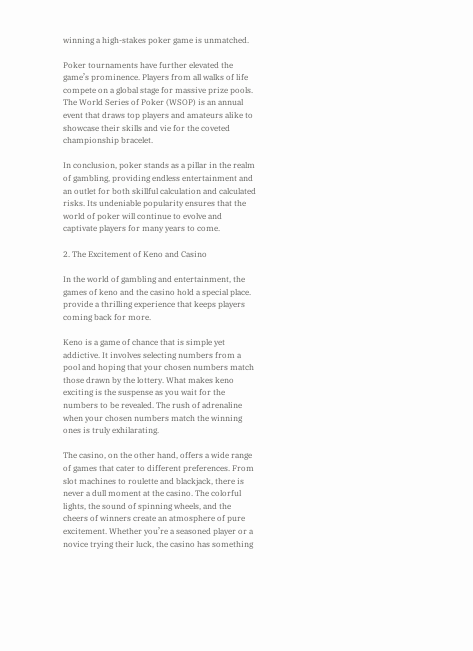winning a high-stakes poker game is unmatched.

Poker tournaments have further elevated the game’s prominence. Players from all walks of life compete on a global stage for massive prize pools. The World Series of Poker (WSOP) is an annual event that draws top players and amateurs alike to showcase their skills and vie for the coveted championship bracelet.

In conclusion, poker stands as a pillar in the realm of gambling, providing endless entertainment and an outlet for both skillful calculation and calculated risks. Its undeniable popularity ensures that the world of poker will continue to evolve and captivate players for many years to come.

2. The Excitement of Keno and Casino

In the world of gambling and entertainment, the games of keno and the casino hold a special place. provide a thrilling experience that keeps players coming back for more.

Keno is a game of chance that is simple yet addictive. It involves selecting numbers from a pool and hoping that your chosen numbers match those drawn by the lottery. What makes keno exciting is the suspense as you wait for the numbers to be revealed. The rush of adrenaline when your chosen numbers match the winning ones is truly exhilarating.

The casino, on the other hand, offers a wide range of games that cater to different preferences. From slot machines to roulette and blackjack, there is never a dull moment at the casino. The colorful lights, the sound of spinning wheels, and the cheers of winners create an atmosphere of pure excitement. Whether you’re a seasoned player or a novice trying their luck, the casino has something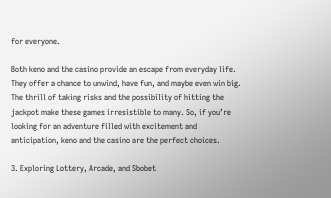for everyone.

Both keno and the casino provide an escape from everyday life. They offer a chance to unwind, have fun, and maybe even win big. The thrill of taking risks and the possibility of hitting the jackpot make these games irresistible to many. So, if you’re looking for an adventure filled with excitement and anticipation, keno and the casino are the perfect choices.

3. Exploring Lottery, Arcade, and Sbobet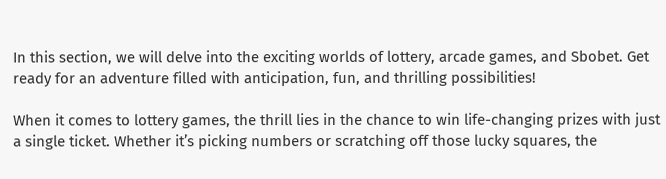In this section, we will delve into the exciting worlds of lottery, arcade games, and Sbobet. Get ready for an adventure filled with anticipation, fun, and thrilling possibilities!

When it comes to lottery games, the thrill lies in the chance to win life-changing prizes with just a single ticket. Whether it’s picking numbers or scratching off those lucky squares, the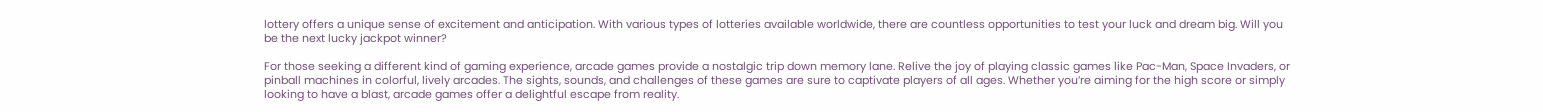lottery offers a unique sense of excitement and anticipation. With various types of lotteries available worldwide, there are countless opportunities to test your luck and dream big. Will you be the next lucky jackpot winner?

For those seeking a different kind of gaming experience, arcade games provide a nostalgic trip down memory lane. Relive the joy of playing classic games like Pac-Man, Space Invaders, or pinball machines in colorful, lively arcades. The sights, sounds, and challenges of these games are sure to captivate players of all ages. Whether you’re aiming for the high score or simply looking to have a blast, arcade games offer a delightful escape from reality.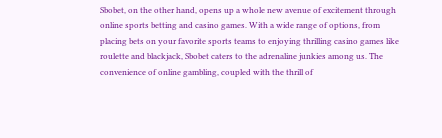Sbobet, on the other hand, opens up a whole new avenue of excitement through online sports betting and casino games. With a wide range of options, from placing bets on your favorite sports teams to enjoying thrilling casino games like roulette and blackjack, Sbobet caters to the adrenaline junkies among us. The convenience of online gambling, coupled with the thrill of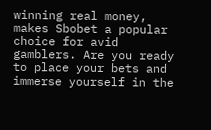winning real money, makes Sbobet a popular choice for avid gamblers. Are you ready to place your bets and immerse yourself in the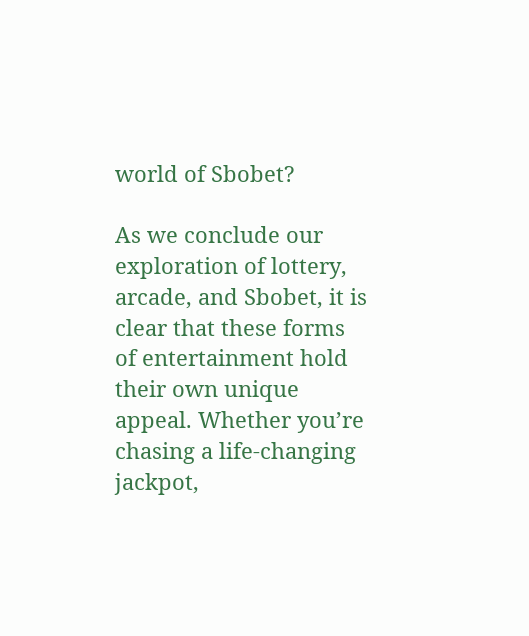world of Sbobet?

As we conclude our exploration of lottery, arcade, and Sbobet, it is clear that these forms of entertainment hold their own unique appeal. Whether you’re chasing a life-changing jackpot,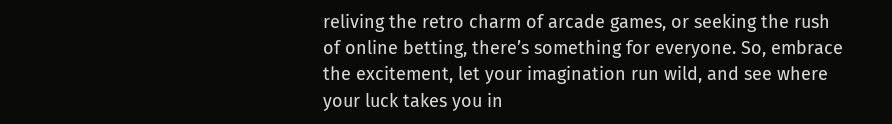reliving the retro charm of arcade games, or seeking the rush of online betting, there’s something for everyone. So, embrace the excitement, let your imagination run wild, and see where your luck takes you in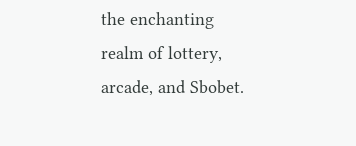the enchanting realm of lottery, arcade, and Sbobet.